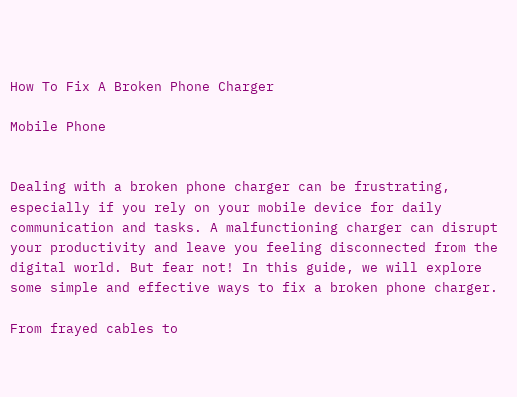How To Fix A Broken Phone Charger

Mobile Phone


Dealing with a broken phone charger can be frustrating, especially if you rely on your mobile device for daily communication and tasks. A malfunctioning charger can disrupt your productivity and leave you feeling disconnected from the digital world. But fear not! In this guide, we will explore some simple and effective ways to fix a broken phone charger.

From frayed cables to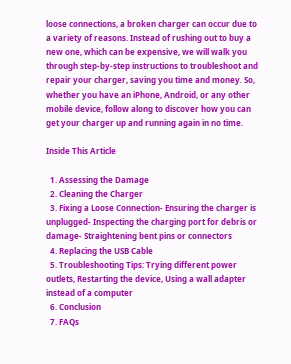loose connections, a broken charger can occur due to a variety of reasons. Instead of rushing out to buy a new one, which can be expensive, we will walk you through step-by-step instructions to troubleshoot and repair your charger, saving you time and money. So, whether you have an iPhone, Android, or any other mobile device, follow along to discover how you can get your charger up and running again in no time.

Inside This Article

  1. Assessing the Damage
  2. Cleaning the Charger
  3. Fixing a Loose Connection- Ensuring the charger is unplugged- Inspecting the charging port for debris or damage- Straightening bent pins or connectors
  4. Replacing the USB Cable
  5. Troubleshooting Tips: Trying different power outlets, Restarting the device, Using a wall adapter instead of a computer
  6. Conclusion
  7. FAQs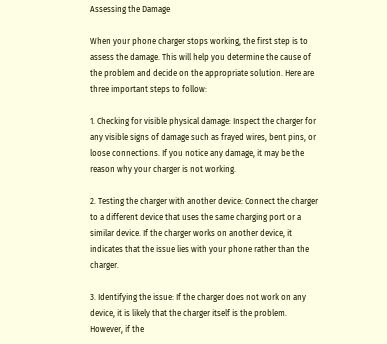Assessing the Damage

When your phone charger stops working, the first step is to assess the damage. This will help you determine the cause of the problem and decide on the appropriate solution. Here are three important steps to follow:

1. Checking for visible physical damage: Inspect the charger for any visible signs of damage such as frayed wires, bent pins, or loose connections. If you notice any damage, it may be the reason why your charger is not working.

2. Testing the charger with another device: Connect the charger to a different device that uses the same charging port or a similar device. If the charger works on another device, it indicates that the issue lies with your phone rather than the charger.

3. Identifying the issue: If the charger does not work on any device, it is likely that the charger itself is the problem. However, if the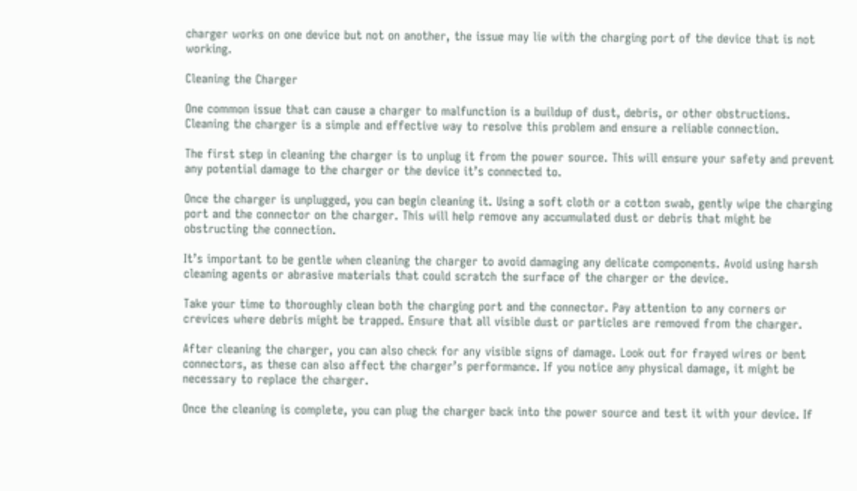charger works on one device but not on another, the issue may lie with the charging port of the device that is not working.

Cleaning the Charger

One common issue that can cause a charger to malfunction is a buildup of dust, debris, or other obstructions. Cleaning the charger is a simple and effective way to resolve this problem and ensure a reliable connection.

The first step in cleaning the charger is to unplug it from the power source. This will ensure your safety and prevent any potential damage to the charger or the device it’s connected to.

Once the charger is unplugged, you can begin cleaning it. Using a soft cloth or a cotton swab, gently wipe the charging port and the connector on the charger. This will help remove any accumulated dust or debris that might be obstructing the connection.

It’s important to be gentle when cleaning the charger to avoid damaging any delicate components. Avoid using harsh cleaning agents or abrasive materials that could scratch the surface of the charger or the device.

Take your time to thoroughly clean both the charging port and the connector. Pay attention to any corners or crevices where debris might be trapped. Ensure that all visible dust or particles are removed from the charger.

After cleaning the charger, you can also check for any visible signs of damage. Look out for frayed wires or bent connectors, as these can also affect the charger’s performance. If you notice any physical damage, it might be necessary to replace the charger.

Once the cleaning is complete, you can plug the charger back into the power source and test it with your device. If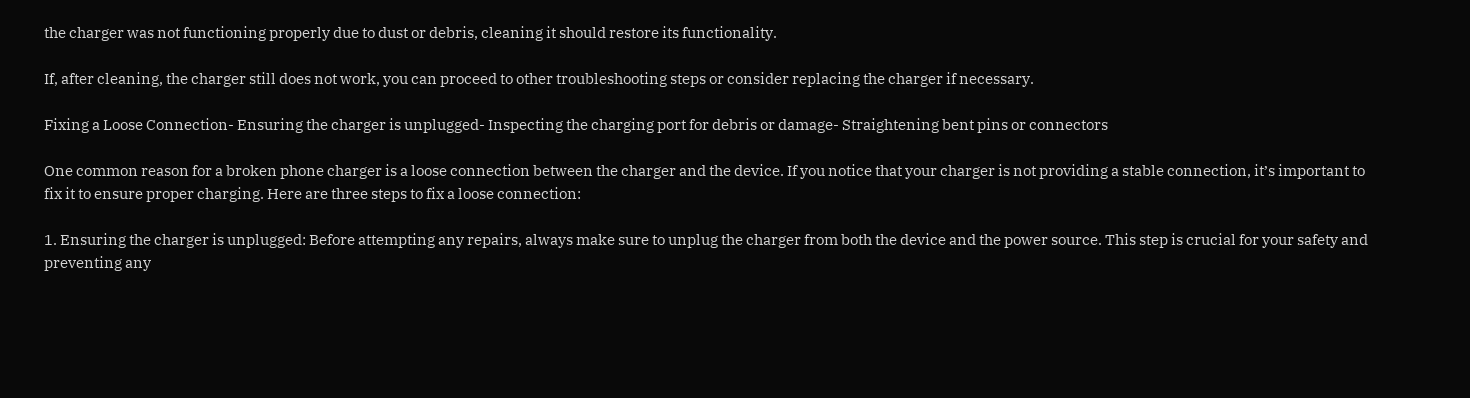the charger was not functioning properly due to dust or debris, cleaning it should restore its functionality.

If, after cleaning, the charger still does not work, you can proceed to other troubleshooting steps or consider replacing the charger if necessary.

Fixing a Loose Connection- Ensuring the charger is unplugged- Inspecting the charging port for debris or damage- Straightening bent pins or connectors

One common reason for a broken phone charger is a loose connection between the charger and the device. If you notice that your charger is not providing a stable connection, it’s important to fix it to ensure proper charging. Here are three steps to fix a loose connection:

1. Ensuring the charger is unplugged: Before attempting any repairs, always make sure to unplug the charger from both the device and the power source. This step is crucial for your safety and preventing any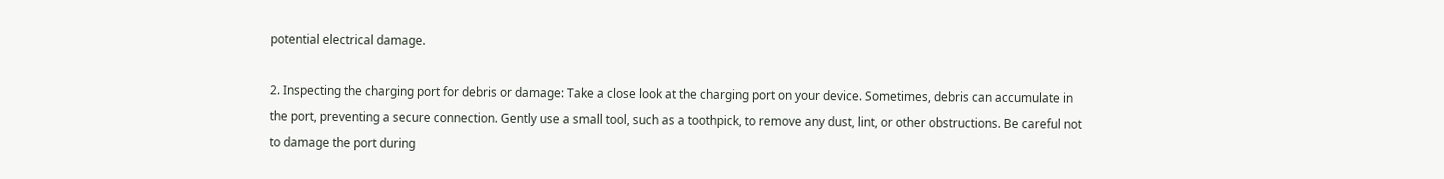potential electrical damage.

2. Inspecting the charging port for debris or damage: Take a close look at the charging port on your device. Sometimes, debris can accumulate in the port, preventing a secure connection. Gently use a small tool, such as a toothpick, to remove any dust, lint, or other obstructions. Be careful not to damage the port during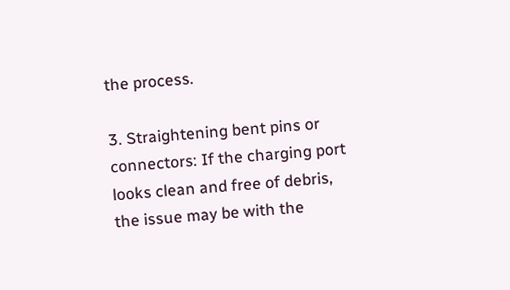the process.

3. Straightening bent pins or connectors: If the charging port looks clean and free of debris, the issue may be with the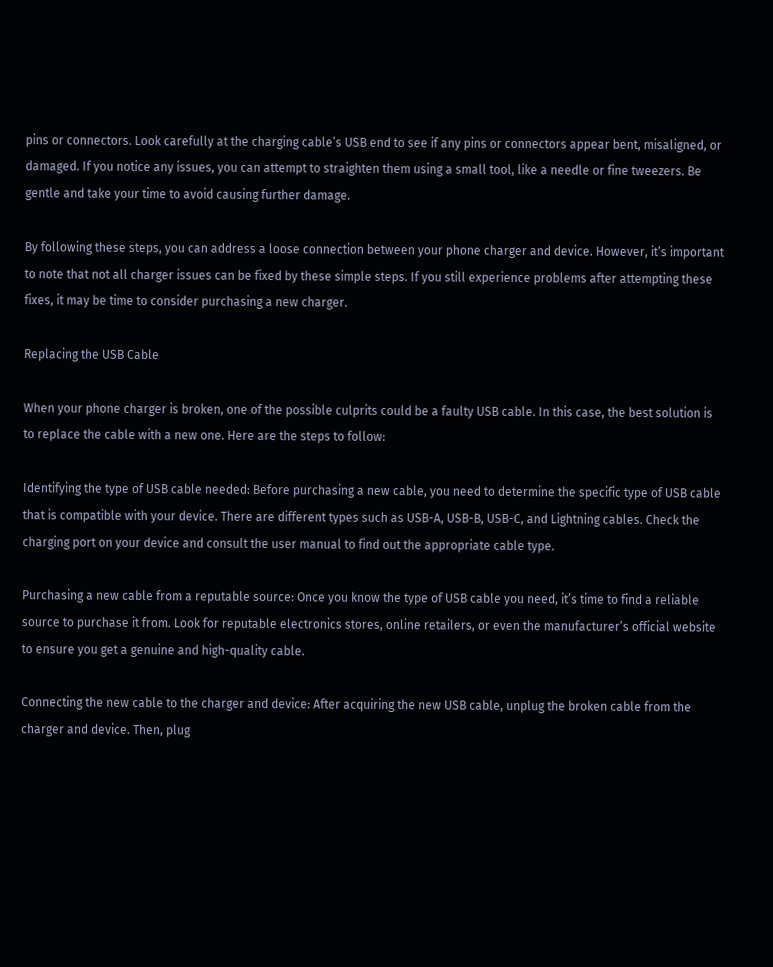pins or connectors. Look carefully at the charging cable’s USB end to see if any pins or connectors appear bent, misaligned, or damaged. If you notice any issues, you can attempt to straighten them using a small tool, like a needle or fine tweezers. Be gentle and take your time to avoid causing further damage.

By following these steps, you can address a loose connection between your phone charger and device. However, it’s important to note that not all charger issues can be fixed by these simple steps. If you still experience problems after attempting these fixes, it may be time to consider purchasing a new charger.

Replacing the USB Cable

When your phone charger is broken, one of the possible culprits could be a faulty USB cable. In this case, the best solution is to replace the cable with a new one. Here are the steps to follow:

Identifying the type of USB cable needed: Before purchasing a new cable, you need to determine the specific type of USB cable that is compatible with your device. There are different types such as USB-A, USB-B, USB-C, and Lightning cables. Check the charging port on your device and consult the user manual to find out the appropriate cable type.

Purchasing a new cable from a reputable source: Once you know the type of USB cable you need, it’s time to find a reliable source to purchase it from. Look for reputable electronics stores, online retailers, or even the manufacturer’s official website to ensure you get a genuine and high-quality cable.

Connecting the new cable to the charger and device: After acquiring the new USB cable, unplug the broken cable from the charger and device. Then, plug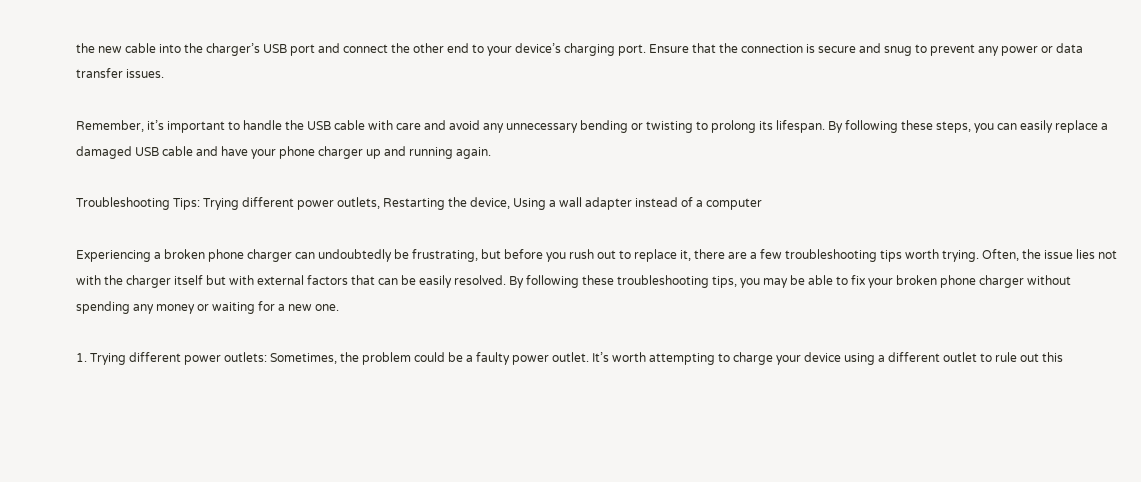the new cable into the charger’s USB port and connect the other end to your device’s charging port. Ensure that the connection is secure and snug to prevent any power or data transfer issues.

Remember, it’s important to handle the USB cable with care and avoid any unnecessary bending or twisting to prolong its lifespan. By following these steps, you can easily replace a damaged USB cable and have your phone charger up and running again.

Troubleshooting Tips: Trying different power outlets, Restarting the device, Using a wall adapter instead of a computer

Experiencing a broken phone charger can undoubtedly be frustrating, but before you rush out to replace it, there are a few troubleshooting tips worth trying. Often, the issue lies not with the charger itself but with external factors that can be easily resolved. By following these troubleshooting tips, you may be able to fix your broken phone charger without spending any money or waiting for a new one.

1. Trying different power outlets: Sometimes, the problem could be a faulty power outlet. It’s worth attempting to charge your device using a different outlet to rule out this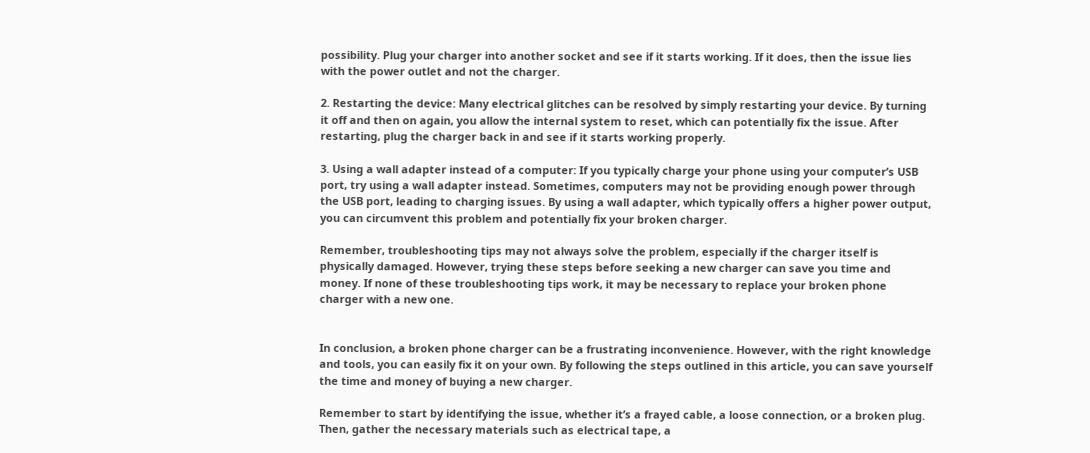possibility. Plug your charger into another socket and see if it starts working. If it does, then the issue lies with the power outlet and not the charger.

2. Restarting the device: Many electrical glitches can be resolved by simply restarting your device. By turning it off and then on again, you allow the internal system to reset, which can potentially fix the issue. After restarting, plug the charger back in and see if it starts working properly.

3. Using a wall adapter instead of a computer: If you typically charge your phone using your computer’s USB port, try using a wall adapter instead. Sometimes, computers may not be providing enough power through the USB port, leading to charging issues. By using a wall adapter, which typically offers a higher power output, you can circumvent this problem and potentially fix your broken charger.

Remember, troubleshooting tips may not always solve the problem, especially if the charger itself is physically damaged. However, trying these steps before seeking a new charger can save you time and money. If none of these troubleshooting tips work, it may be necessary to replace your broken phone charger with a new one.


In conclusion, a broken phone charger can be a frustrating inconvenience. However, with the right knowledge and tools, you can easily fix it on your own. By following the steps outlined in this article, you can save yourself the time and money of buying a new charger.

Remember to start by identifying the issue, whether it’s a frayed cable, a loose connection, or a broken plug. Then, gather the necessary materials such as electrical tape, a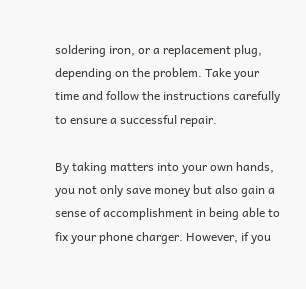soldering iron, or a replacement plug, depending on the problem. Take your time and follow the instructions carefully to ensure a successful repair.

By taking matters into your own hands, you not only save money but also gain a sense of accomplishment in being able to fix your phone charger. However, if you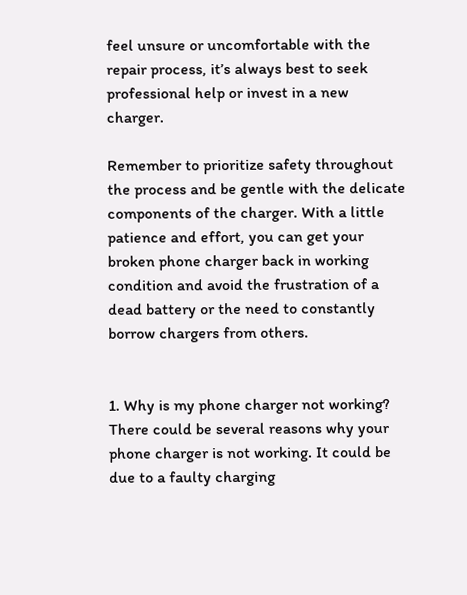feel unsure or uncomfortable with the repair process, it’s always best to seek professional help or invest in a new charger.

Remember to prioritize safety throughout the process and be gentle with the delicate components of the charger. With a little patience and effort, you can get your broken phone charger back in working condition and avoid the frustration of a dead battery or the need to constantly borrow chargers from others.


1. Why is my phone charger not working?
There could be several reasons why your phone charger is not working. It could be due to a faulty charging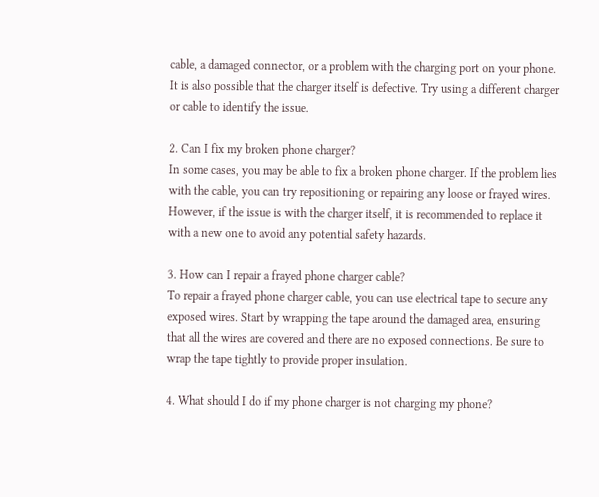cable, a damaged connector, or a problem with the charging port on your phone. It is also possible that the charger itself is defective. Try using a different charger or cable to identify the issue.

2. Can I fix my broken phone charger?
In some cases, you may be able to fix a broken phone charger. If the problem lies with the cable, you can try repositioning or repairing any loose or frayed wires. However, if the issue is with the charger itself, it is recommended to replace it with a new one to avoid any potential safety hazards.

3. How can I repair a frayed phone charger cable?
To repair a frayed phone charger cable, you can use electrical tape to secure any exposed wires. Start by wrapping the tape around the damaged area, ensuring that all the wires are covered and there are no exposed connections. Be sure to wrap the tape tightly to provide proper insulation.

4. What should I do if my phone charger is not charging my phone?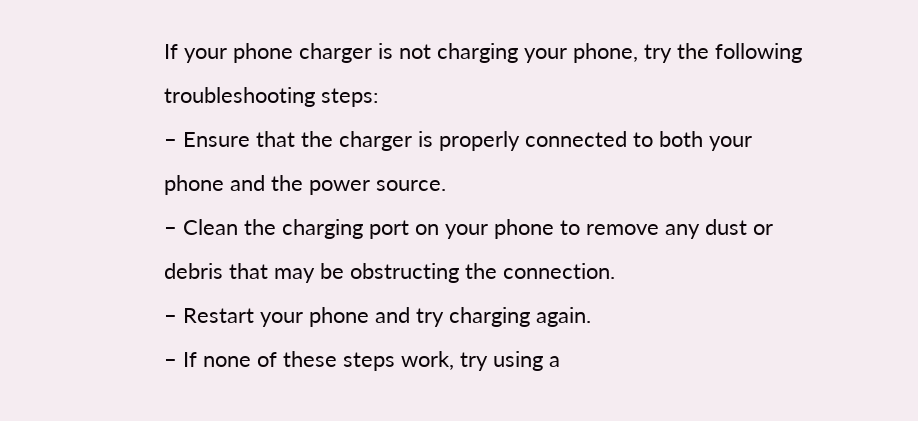If your phone charger is not charging your phone, try the following troubleshooting steps:
– Ensure that the charger is properly connected to both your phone and the power source.
– Clean the charging port on your phone to remove any dust or debris that may be obstructing the connection.
– Restart your phone and try charging again.
– If none of these steps work, try using a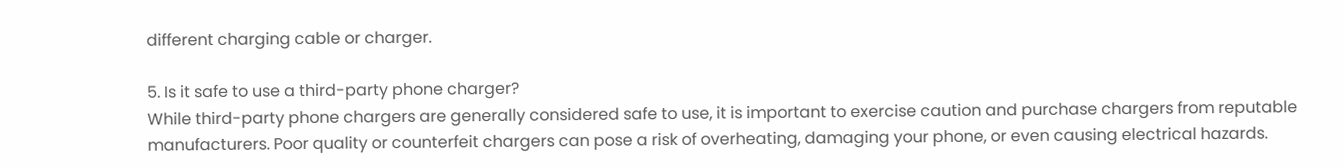different charging cable or charger.

5. Is it safe to use a third-party phone charger?
While third-party phone chargers are generally considered safe to use, it is important to exercise caution and purchase chargers from reputable manufacturers. Poor quality or counterfeit chargers can pose a risk of overheating, damaging your phone, or even causing electrical hazards.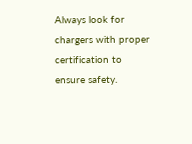Always look for chargers with proper certification to ensure safety.